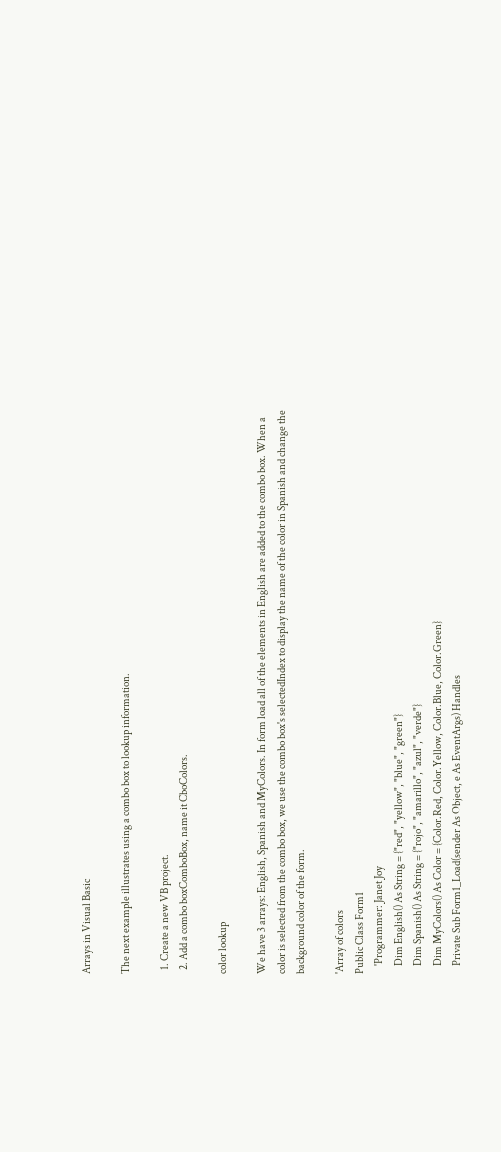Arrays in Visual Basic

The next example illustrates using a combo box to lookup information.

  1. Create a new VB project.
  2. Add a combo boxComboBox, name it CboColors.

color lookup

We have 3 arrays: English, Spanish and MyColors. In form load all of the elements in English are added to the combo box. When a color is selected from the combo box, we use the combo box's selectedIndex to display the name of the color in Spanish and change the background color of the form.

'Array of colors
Public Class Form1
    'Programmer: Janet Joy
    Dim English() As String = {"red", "yellow", "blue", "green"}
    Dim Spanish() As String = {"rojo", "amarillo", "azul", "verde"}
    Dim MyColors() As Color = {Color.Red, Color.Yellow, Color.Blue, Color.Green}
    Private Sub Form1_Load(sender As Object, e As EventArgs) Handles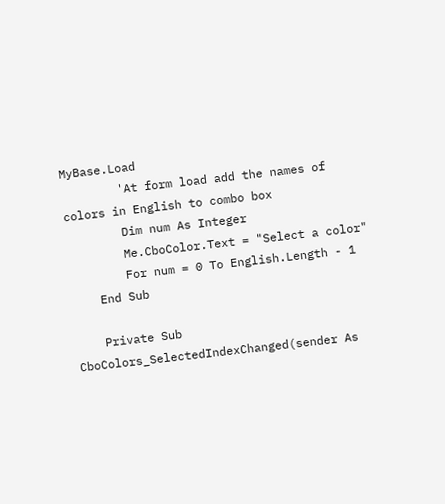MyBase.Load
        'At form load add the names of colors in English to combo box
        Dim num As Integer
        Me.CboColor.Text = "Select a color"
        For num = 0 To English.Length - 1
    End Sub

    Private Sub CboColors_SelectedIndexChanged(sender As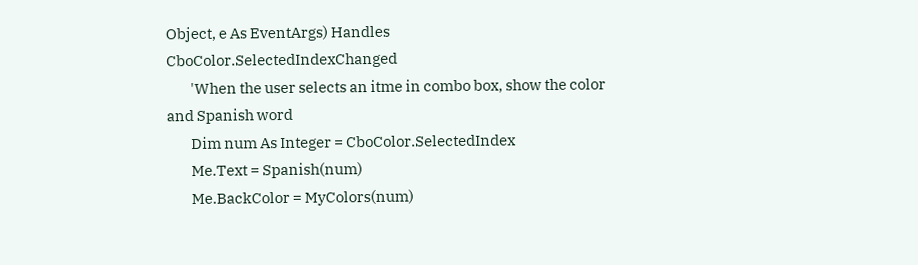Object, e As EventArgs) Handles CboColor.SelectedIndexChanged
        'When the user selects an itme in combo box, show the color and Spanish word
        Dim num As Integer = CboColor.SelectedIndex
        Me.Text = Spanish(num)
        Me.BackColor = MyColors(num)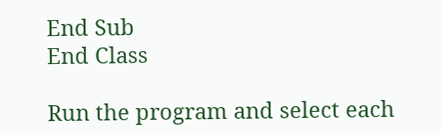End Sub
End Class

Run the program and select each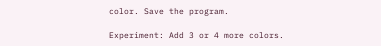color. Save the program.

Experiment: Add 3 or 4 more colors.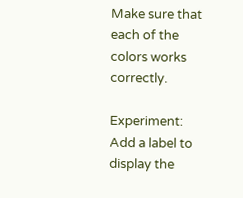Make sure that each of the colors works correctly.

Experiment: Add a label to display the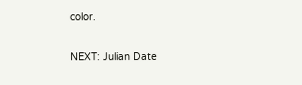color.

NEXT: Julian Date